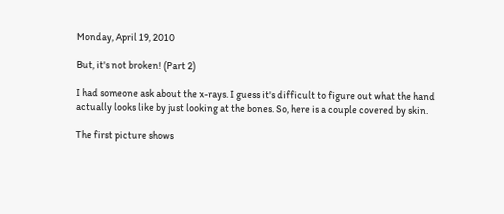Monday, April 19, 2010

But, it's not broken! (Part 2)

I had someone ask about the x-rays. I guess it's difficult to figure out what the hand actually looks like by just looking at the bones. So, here is a couple covered by skin.

The first picture shows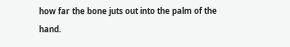how far the bone juts out into the palm of the hand.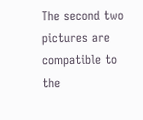The second two pictures are compatible to the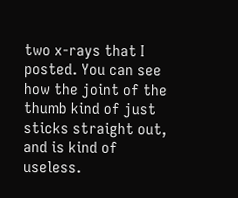two x-rays that I posted. You can see how the joint of the thumb kind of just sticks straight out, and is kind of useless.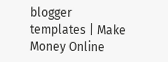blogger templates | Make Money Online